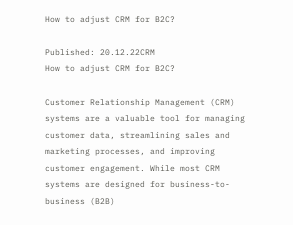How to adjust CRM for B2C?

Published: 20.12.22CRM
How to adjust CRM for B2C?

Customer Relationship Management (CRM) systems are a valuable tool for managing customer data, streamlining sales and marketing processes, and improving customer engagement. While most CRM systems are designed for business-to-business (B2B)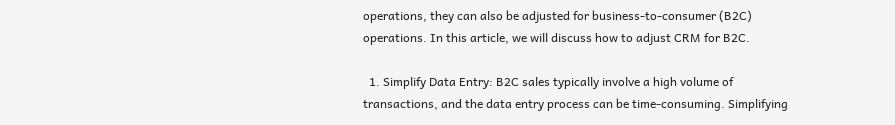operations, they can also be adjusted for business-to-consumer (B2C) operations. In this article, we will discuss how to adjust CRM for B2C.

  1. Simplify Data Entry: B2C sales typically involve a high volume of transactions, and the data entry process can be time-consuming. Simplifying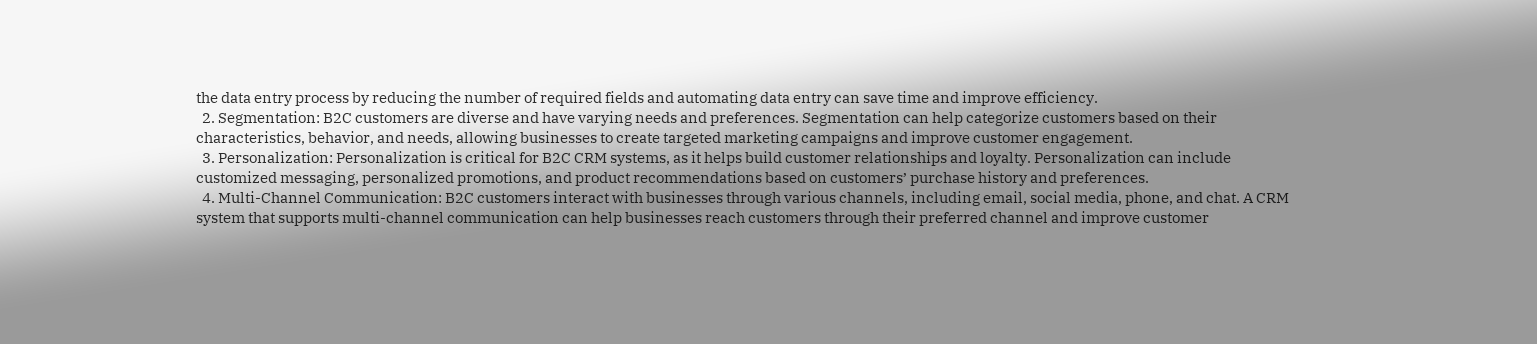the data entry process by reducing the number of required fields and automating data entry can save time and improve efficiency.
  2. Segmentation: B2C customers are diverse and have varying needs and preferences. Segmentation can help categorize customers based on their characteristics, behavior, and needs, allowing businesses to create targeted marketing campaigns and improve customer engagement.
  3. Personalization: Personalization is critical for B2C CRM systems, as it helps build customer relationships and loyalty. Personalization can include customized messaging, personalized promotions, and product recommendations based on customers’ purchase history and preferences.
  4. Multi-Channel Communication: B2C customers interact with businesses through various channels, including email, social media, phone, and chat. A CRM system that supports multi-channel communication can help businesses reach customers through their preferred channel and improve customer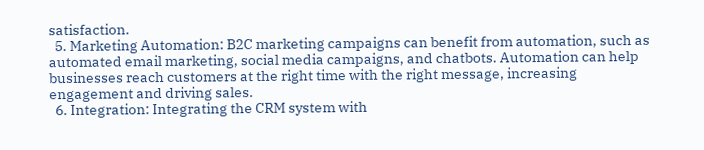satisfaction.
  5. Marketing Automation: B2C marketing campaigns can benefit from automation, such as automated email marketing, social media campaigns, and chatbots. Automation can help businesses reach customers at the right time with the right message, increasing engagement and driving sales.
  6. Integration: Integrating the CRM system with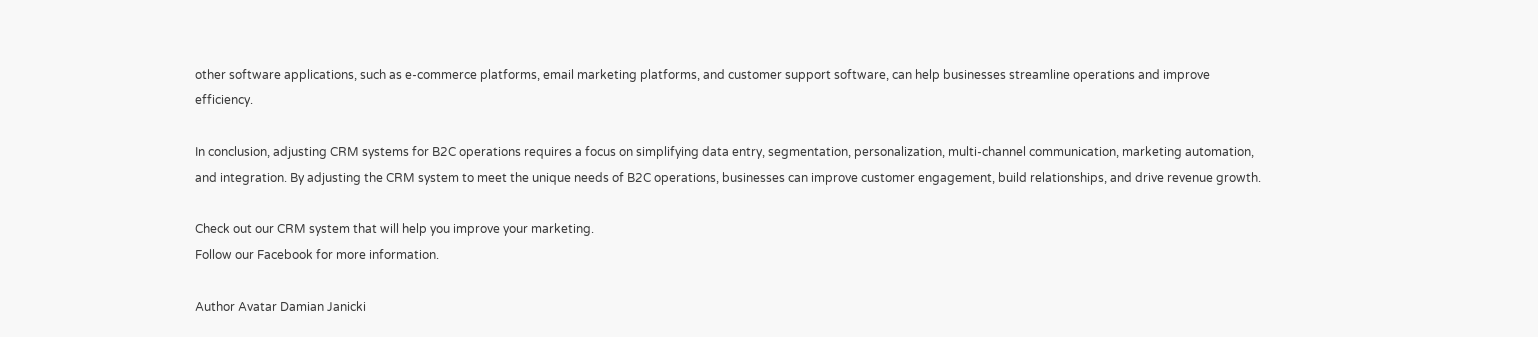other software applications, such as e-commerce platforms, email marketing platforms, and customer support software, can help businesses streamline operations and improve efficiency.

In conclusion, adjusting CRM systems for B2C operations requires a focus on simplifying data entry, segmentation, personalization, multi-channel communication, marketing automation, and integration. By adjusting the CRM system to meet the unique needs of B2C operations, businesses can improve customer engagement, build relationships, and drive revenue growth.

Check out our CRM system that will help you improve your marketing.
Follow our Facebook for more information.

Author Avatar Damian Janicki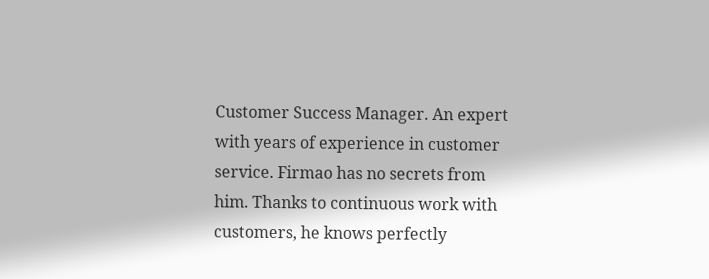Customer Success Manager. An expert with years of experience in customer service. Firmao has no secrets from him. Thanks to continuous work with customers, he knows perfectly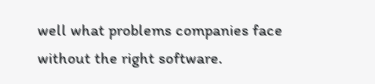well what problems companies face without the right software.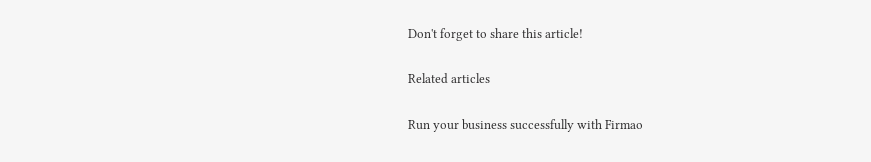Don't forget to share this article!

Related articles

Run your business successfully with Firmao